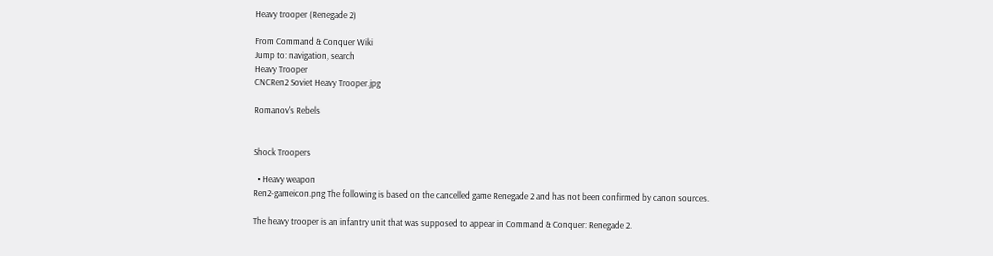Heavy trooper (Renegade 2)

From Command & Conquer Wiki
Jump to: navigation, search
Heavy Trooper
CNCRen2 Soviet Heavy Trooper.jpg

Romanov's Rebels


Shock Troopers

  • Heavy weapon
Ren2-gameicon.png The following is based on the cancelled game Renegade 2 and has not been confirmed by canon sources.

The heavy trooper is an infantry unit that was supposed to appear in Command & Conquer: Renegade 2.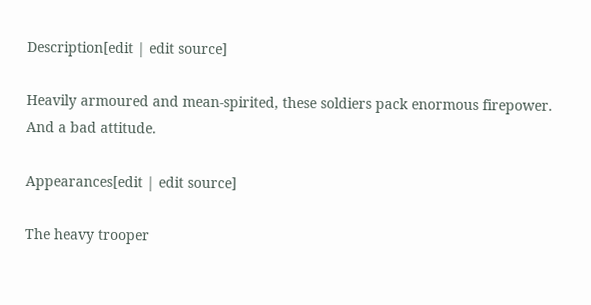Description[edit | edit source]

Heavily armoured and mean-spirited, these soldiers pack enormous firepower. And a bad attitude.

Appearances[edit | edit source]

The heavy trooper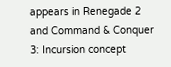appears in Renegade 2 and Command & Conquer 3: Incursion concept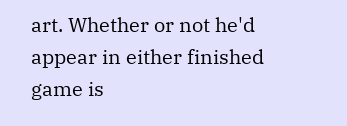art. Whether or not he'd appear in either finished game is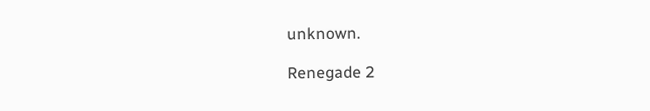unknown.

Renegade 2